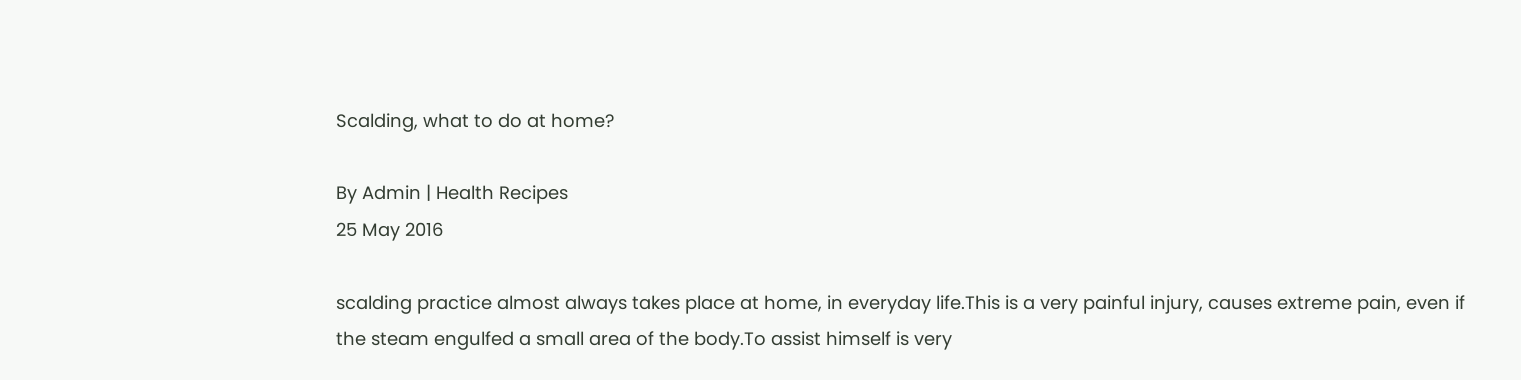Scalding, what to do at home?

By Admin | Health Recipes
25 May 2016

scalding practice almost always takes place at home, in everyday life.This is a very painful injury, causes extreme pain, even if the steam engulfed a small area of the body.To assist himself is very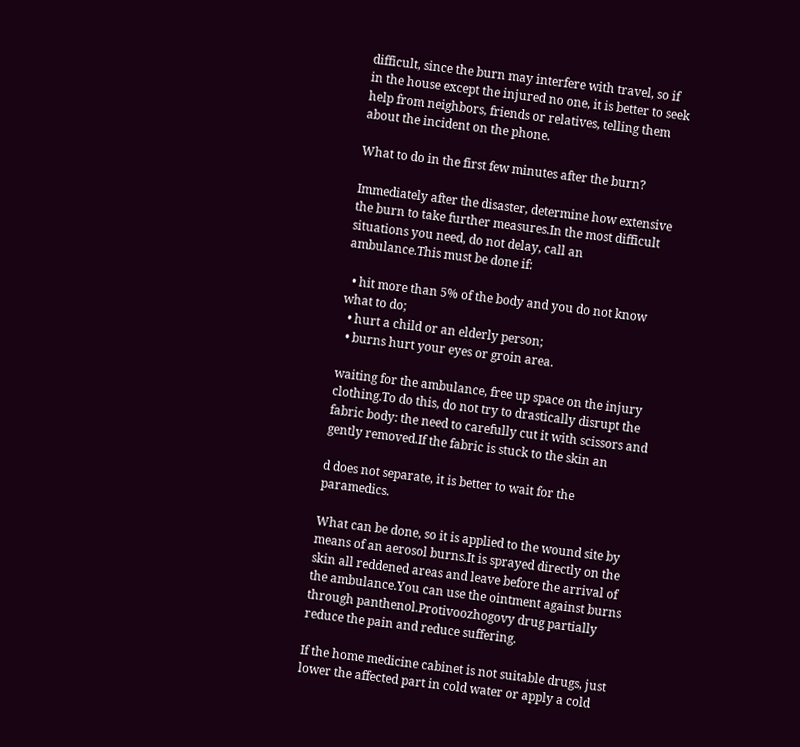difficult, since the burn may interfere with travel, so if in the house except the injured no one, it is better to seek help from neighbors, friends or relatives, telling them about the incident on the phone.

What to do in the first few minutes after the burn?

Immediately after the disaster, determine how extensive the burn to take further measures.In the most difficult situations you need, do not delay, call an ambulance.This must be done if:

  • hit more than 5% of the body and you do not know what to do;
  • hurt a child or an elderly person;
  • burns hurt your eyes or groin area.

waiting for the ambulance, free up space on the injury clothing.To do this, do not try to drastically disrupt the fabric body: the need to carefully cut it with scissors and gently removed.If the fabric is stuck to the skin an

d does not separate, it is better to wait for the paramedics.

What can be done, so it is applied to the wound site by means of an aerosol burns.It is sprayed directly on the skin all reddened areas and leave before the arrival of the ambulance.You can use the ointment against burns through panthenol.Protivoozhogovy drug partially reduce the pain and reduce suffering.

If the home medicine cabinet is not suitable drugs, just lower the affected part in cold water or apply a cold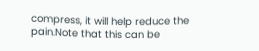compress, it will help reduce the pain.Note that this can be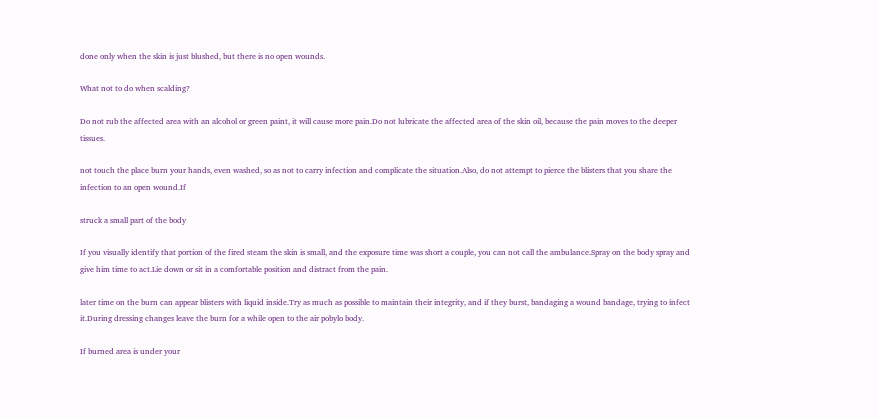done only when the skin is just blushed, but there is no open wounds.

What not to do when scalding?

Do not rub the affected area with an alcohol or green paint, it will cause more pain.Do not lubricate the affected area of the skin oil, because the pain moves to the deeper tissues.

not touch the place burn your hands, even washed, so as not to carry infection and complicate the situation.Also, do not attempt to pierce the blisters that you share the infection to an open wound.If

struck a small part of the body

If you visually identify that portion of the fired steam the skin is small, and the exposure time was short a couple, you can not call the ambulance.Spray on the body spray and give him time to act.Lie down or sit in a comfortable position and distract from the pain.

later time on the burn can appear blisters with liquid inside.Try as much as possible to maintain their integrity, and if they burst, bandaging a wound bandage, trying to infect it.During dressing changes leave the burn for a while open to the air pobylo body.

If burned area is under your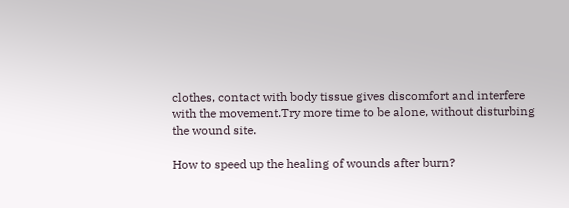clothes, contact with body tissue gives discomfort and interfere with the movement.Try more time to be alone, without disturbing the wound site.

How to speed up the healing of wounds after burn?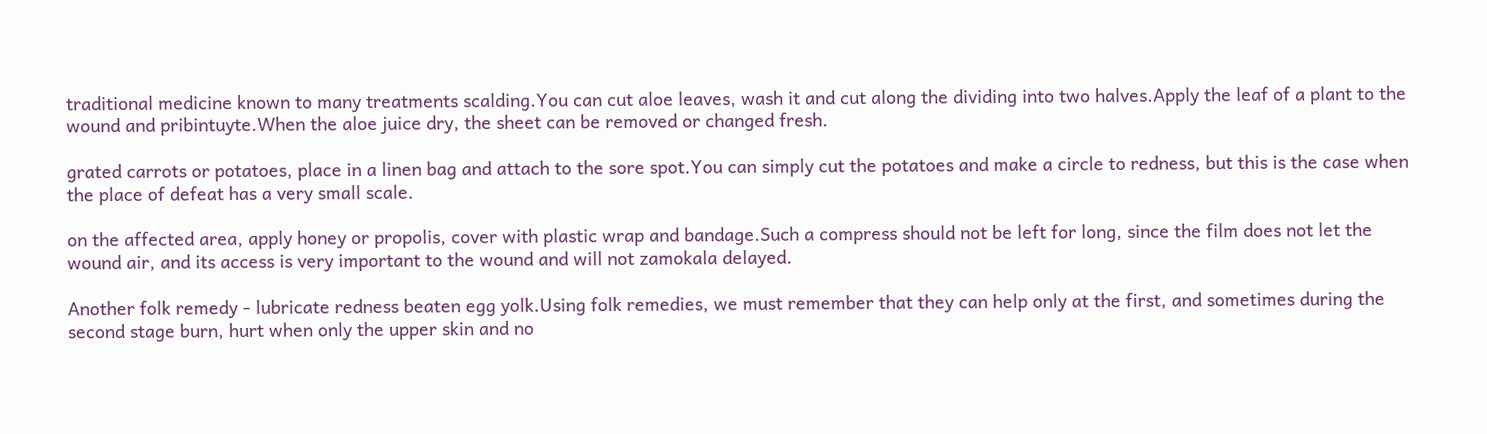traditional medicine known to many treatments scalding.You can cut aloe leaves, wash it and cut along the dividing into two halves.Apply the leaf of a plant to the wound and pribintuyte.When the aloe juice dry, the sheet can be removed or changed fresh.

grated carrots or potatoes, place in a linen bag and attach to the sore spot.You can simply cut the potatoes and make a circle to redness, but this is the case when the place of defeat has a very small scale.

on the affected area, apply honey or propolis, cover with plastic wrap and bandage.Such a compress should not be left for long, since the film does not let the wound air, and its access is very important to the wound and will not zamokala delayed.

Another folk remedy - lubricate redness beaten egg yolk.Using folk remedies, we must remember that they can help only at the first, and sometimes during the second stage burn, hurt when only the upper skin and no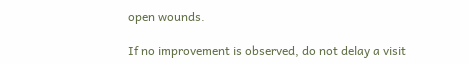open wounds.

If no improvement is observed, do not delay a visit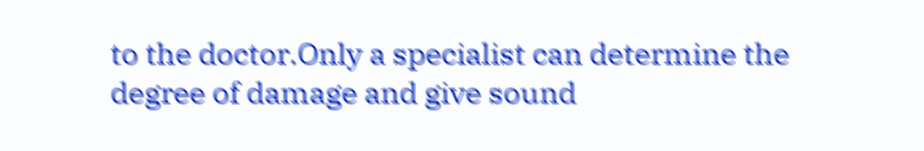to the doctor.Only a specialist can determine the degree of damage and give sound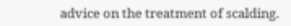advice on the treatment of scalding.